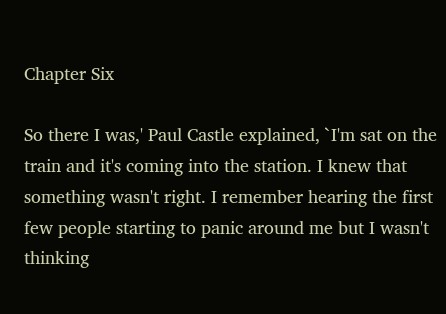Chapter Six

So there I was,' Paul Castle explained, `I'm sat on the train and it's coming into the station. I knew that something wasn't right. I remember hearing the first few people starting to panic around me but I wasn't thinking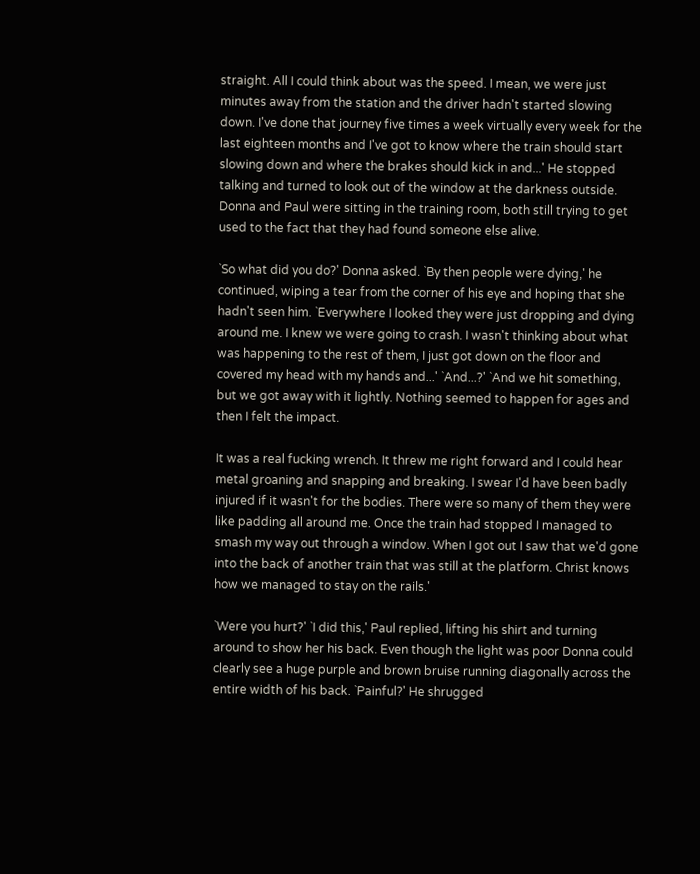straight. All I could think about was the speed. I mean, we were just minutes away from the station and the driver hadn't started slowing down. I've done that journey five times a week virtually every week for the last eighteen months and I've got to know where the train should start slowing down and where the brakes should kick in and...' He stopped talking and turned to look out of the window at the darkness outside. Donna and Paul were sitting in the training room, both still trying to get used to the fact that they had found someone else alive.

`So what did you do?' Donna asked. `By then people were dying,' he continued, wiping a tear from the corner of his eye and hoping that she hadn't seen him. `Everywhere I looked they were just dropping and dying around me. I knew we were going to crash. I wasn't thinking about what was happening to the rest of them, I just got down on the floor and covered my head with my hands and...' `And...?' `And we hit something, but we got away with it lightly. Nothing seemed to happen for ages and then I felt the impact.

It was a real fucking wrench. It threw me right forward and I could hear metal groaning and snapping and breaking. I swear I'd have been badly injured if it wasn't for the bodies. There were so many of them they were like padding all around me. Once the train had stopped I managed to smash my way out through a window. When I got out I saw that we'd gone into the back of another train that was still at the platform. Christ knows how we managed to stay on the rails.'

`Were you hurt?' `I did this,' Paul replied, lifting his shirt and turning around to show her his back. Even though the light was poor Donna could clearly see a huge purple and brown bruise running diagonally across the entire width of his back. `Painful?' He shrugged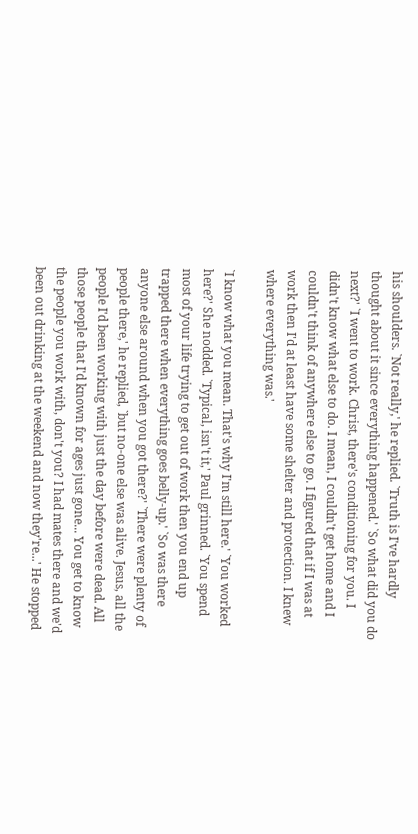his shoulders. `Not really,' he replied. `Truth is I've hardly thought about it since everything happened.' `So what did you do next?' `I went to work. Christ, there's conditioning for you. I didn't know what else to do. I mean, I couldn't get home and I couldn't think of anywhere else to go. I figured that if I was at work then I'd at least have some shelter and protection. I knew where everything was.'

`I know what you mean. That's why I'm still here.' `You worked here?' She nodded. `Typical, isn't it,' Paul grinned. `You spend most of your life trying to get out of work then you end up trapped there when everything goes belly-up.' `So was there anyone else around when you got there?' `There were plenty of people there,' he replied, `but no-one else was alive. Jesus, all the people I'd been working with just the day before were dead. All those people that I'd known for ages just gone... You get to know the people you work with, don't you? I had mates there and we'd been out drinking at the weekend and now they're...' He stopped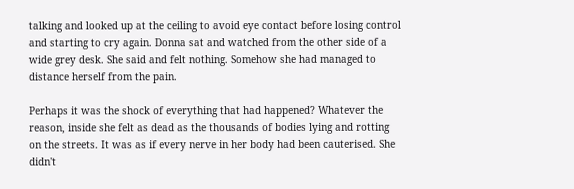talking and looked up at the ceiling to avoid eye contact before losing control and starting to cry again. Donna sat and watched from the other side of a wide grey desk. She said and felt nothing. Somehow she had managed to distance herself from the pain.

Perhaps it was the shock of everything that had happened? Whatever the reason, inside she felt as dead as the thousands of bodies lying and rotting on the streets. It was as if every nerve in her body had been cauterised. She didn't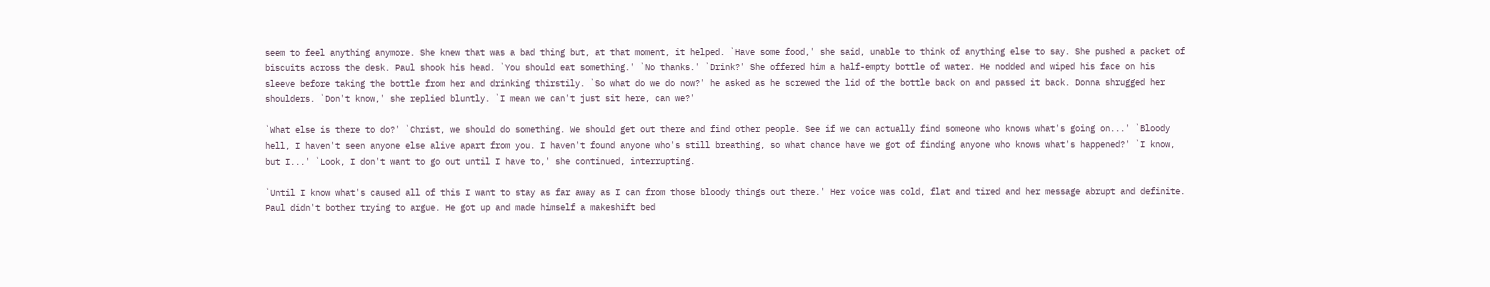seem to feel anything anymore. She knew that was a bad thing but, at that moment, it helped. `Have some food,' she said, unable to think of anything else to say. She pushed a packet of biscuits across the desk. Paul shook his head. `You should eat something.' `No thanks.' `Drink?' She offered him a half-empty bottle of water. He nodded and wiped his face on his sleeve before taking the bottle from her and drinking thirstily. `So what do we do now?' he asked as he screwed the lid of the bottle back on and passed it back. Donna shrugged her shoulders. `Don't know,' she replied bluntly. `I mean we can't just sit here, can we?'

`What else is there to do?' `Christ, we should do something. We should get out there and find other people. See if we can actually find someone who knows what's going on...' `Bloody hell, I haven't seen anyone else alive apart from you. I haven't found anyone who's still breathing, so what chance have we got of finding anyone who knows what's happened?' `I know, but I...' `Look, I don't want to go out until I have to,' she continued, interrupting.

`Until I know what's caused all of this I want to stay as far away as I can from those bloody things out there.' Her voice was cold, flat and tired and her message abrupt and definite. Paul didn't bother trying to argue. He got up and made himself a makeshift bed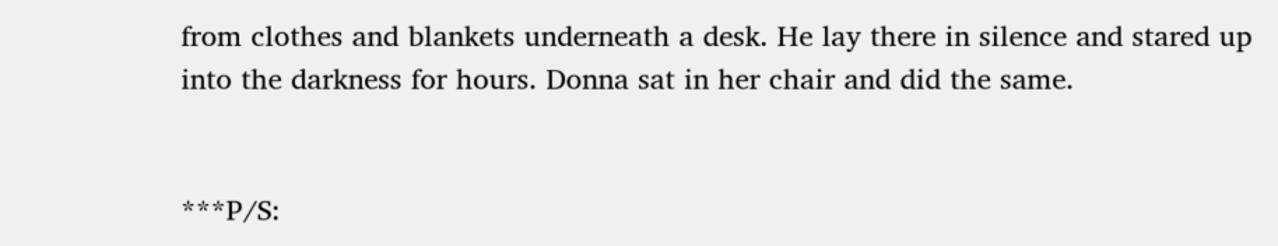from clothes and blankets underneath a desk. He lay there in silence and stared up into the darkness for hours. Donna sat in her chair and did the same.


***P/S: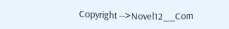Copyright -->Novel12__Com